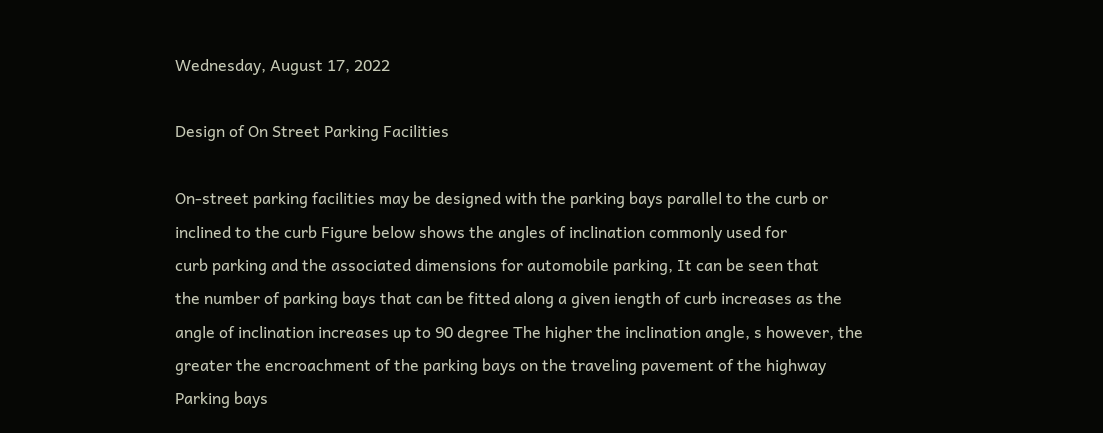Wednesday, August 17, 2022

Design of On Street Parking Facilities

On-street parking facilities may be designed with the parking bays parallel to the curb or
inclined to the curb Figure below shows the angles of inclination commonly used for
curb parking and the associated dimensions for automobile parking, It can be seen that
the number of parking bays that can be fitted along a given iength of curb increases as the
angle of inclination increases up to 90 degree The higher the inclination angle, s however, the
greater the encroachment of the parking bays on the traveling pavement of the highway
Parking bays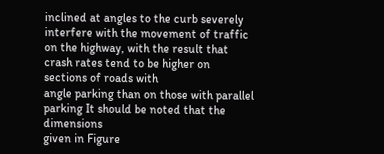inclined at angles to the curb severely interfere with the movement of traffic
on the highway, with the result that crash rates tend to be higher on sections of roads with
angle parking than on those with parallel parking It should be noted that the dimensions
given in Figure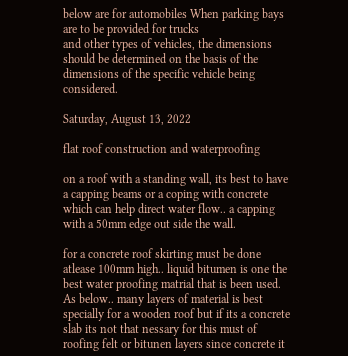below are for automobiles When parking bays are to be provided for trucks
and other types of vehicles, the dimensions should be determined on the basis of the
dimensions of the specific vehicle being considered.

Saturday, August 13, 2022

flat roof construction and waterproofing

on a roof with a standing wall, its best to have a capping beams or a coping with concrete which can help direct water flow.. a capping with a 50mm edge out side the wall.

for a concrete roof skirting must be done atlease 100mm high.. liquid bitumen is one the best water proofing matrial that is been used.
As below.. many layers of material is best specially for a wooden roof but if its a concrete slab its not that nessary for this must of roofing felt or bitunen layers since concrete it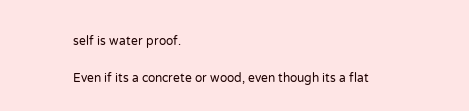self is water proof.

Even if its a concrete or wood, even though its a flat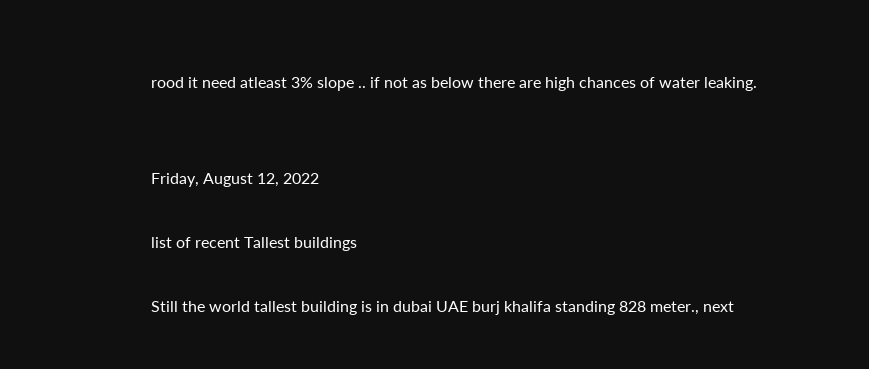rood it need atleast 3% slope .. if not as below there are high chances of water leaking.


Friday, August 12, 2022

list of recent Tallest buildings

Still the world tallest building is in dubai UAE burj khalifa standing 828 meter., next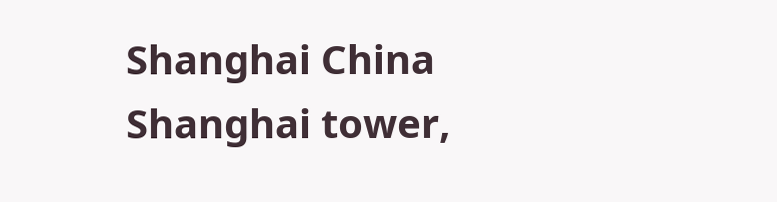Shanghai China Shanghai tower,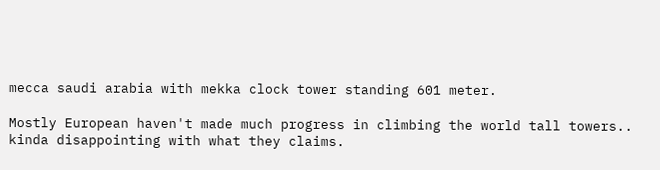mecca saudi arabia with mekka clock tower standing 601 meter.

Mostly European haven't made much progress in climbing the world tall towers.. kinda disappointing with what they claims.